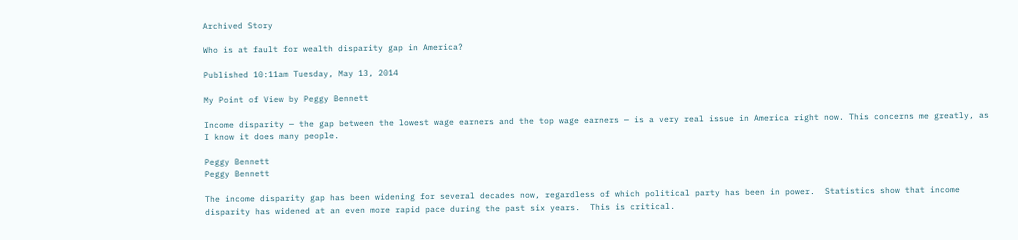Archived Story

Who is at fault for wealth disparity gap in America?

Published 10:11am Tuesday, May 13, 2014

My Point of View by Peggy Bennett

Income disparity — the gap between the lowest wage earners and the top wage earners — is a very real issue in America right now. This concerns me greatly, as I know it does many people.

Peggy Bennett
Peggy Bennett

The income disparity gap has been widening for several decades now, regardless of which political party has been in power.  Statistics show that income disparity has widened at an even more rapid pace during the past six years.  This is critical.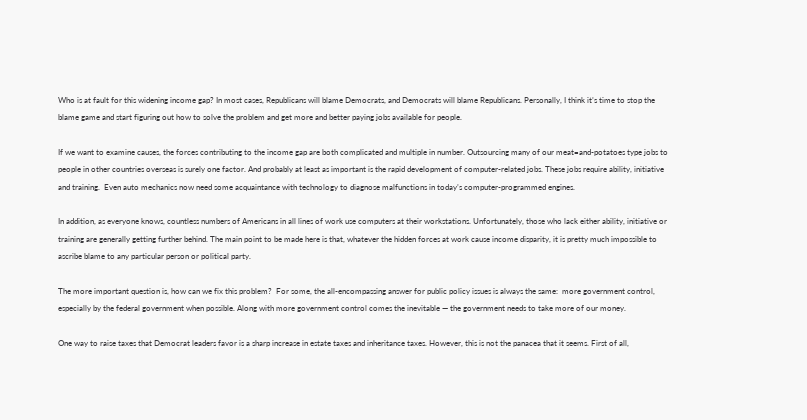Who is at fault for this widening income gap? In most cases, Republicans will blame Democrats, and Democrats will blame Republicans. Personally, I think it’s time to stop the blame game and start figuring out how to solve the problem and get more and better paying jobs available for people.

If we want to examine causes, the forces contributing to the income gap are both complicated and multiple in number. Outsourcing many of our meat=and-potatoes type jobs to people in other countries overseas is surely one factor. And probably at least as important is the rapid development of computer-related jobs. These jobs require ability, initiative and training.  Even auto mechanics now need some acquaintance with technology to diagnose malfunctions in today’s computer-programmed engines.

In addition, as everyone knows, countless numbers of Americans in all lines of work use computers at their workstations. Unfortunately, those who lack either ability, initiative or training are generally getting further behind. The main point to be made here is that, whatever the hidden forces at work cause income disparity, it is pretty much impossible to ascribe blame to any particular person or political party.

The more important question is, how can we fix this problem?  For some, the all-encompassing answer for public policy issues is always the same:  more government control, especially by the federal government when possible. Along with more government control comes the inevitable — the government needs to take more of our money.

One way to raise taxes that Democrat leaders favor is a sharp increase in estate taxes and inheritance taxes. However, this is not the panacea that it seems. First of all,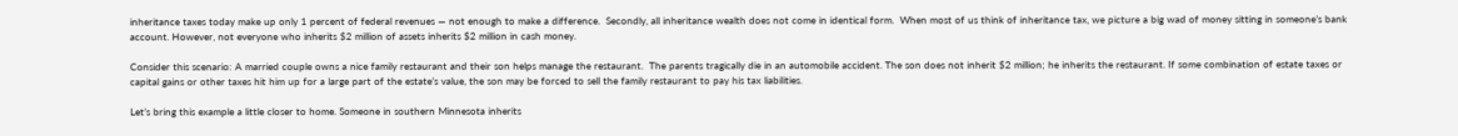inheritance taxes today make up only 1 percent of federal revenues — not enough to make a difference.  Secondly, all inheritance wealth does not come in identical form.  When most of us think of inheritance tax, we picture a big wad of money sitting in someone’s bank account. However, not everyone who inherits $2 million of assets inherits $2 million in cash money.

Consider this scenario: A married couple owns a nice family restaurant and their son helps manage the restaurant.  The parents tragically die in an automobile accident. The son does not inherit $2 million; he inherits the restaurant. If some combination of estate taxes or capital gains or other taxes hit him up for a large part of the estate’s value, the son may be forced to sell the family restaurant to pay his tax liabilities.

Let’s bring this example a little closer to home. Someone in southern Minnesota inherits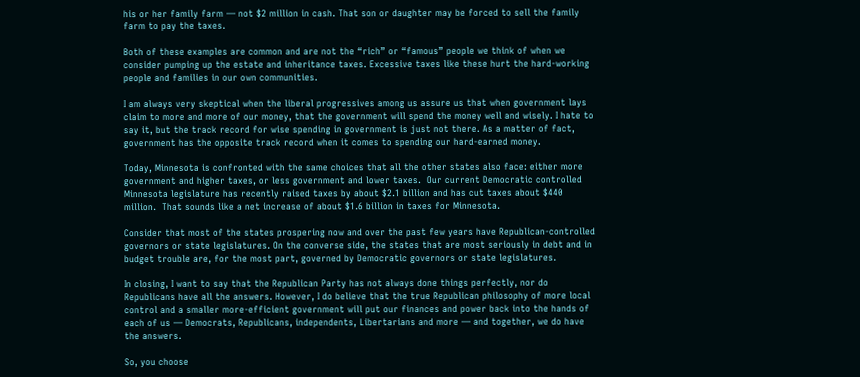his or her family farm — not $2 million in cash. That son or daughter may be forced to sell the family farm to pay the taxes.

Both of these examples are common and are not the “rich” or “famous” people we think of when we consider pumping up the estate and inheritance taxes. Excessive taxes like these hurt the hard-working people and families in our own communities.

I am always very skeptical when the liberal progressives among us assure us that when government lays claim to more and more of our money, that the government will spend the money well and wisely. I hate to say it, but the track record for wise spending in government is just not there. As a matter of fact, government has the opposite track record when it comes to spending our hard-earned money.

Today, Minnesota is confronted with the same choices that all the other states also face: either more government and higher taxes, or less government and lower taxes.  Our current Democratic controlled Minnesota legislature has recently raised taxes by about $2.1 billion and has cut taxes about $440 million.  That sounds like a net increase of about $1.6 billion in taxes for Minnesota.

Consider that most of the states prospering now and over the past few years have Republican-controlled governors or state legislatures. On the converse side, the states that are most seriously in debt and in budget trouble are, for the most part, governed by Democratic governors or state legislatures.

In closing, I want to say that the Republican Party has not always done things perfectly, nor do Republicans have all the answers. However, I do believe that the true Republican philosophy of more local control and a smaller more-efficient government will put our finances and power back into the hands of each of us — Democrats, Republicans, independents, Libertarians and more — and together, we do have the answers.

So, you choose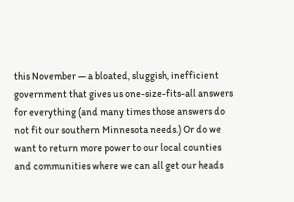this November — a bloated, sluggish, inefficient government that gives us one-size-fits-all answers for everything (and many times those answers do not fit our southern Minnesota needs.) Or do we want to return more power to our local counties and communities where we can all get our heads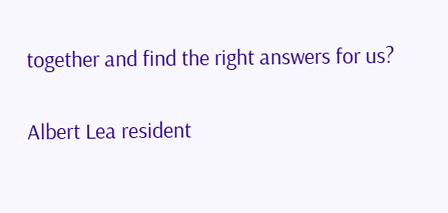together and find the right answers for us?


Albert Lea resident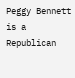Peggy Bennett is a Republican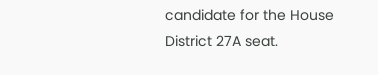candidate for the House District 27A seat.